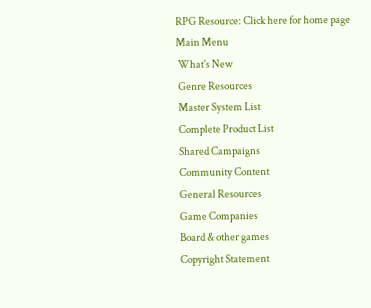RPG Resource: Click here for home page
Main Menu
 What's New
 Genre Resources
 Master System List
 Complete Product List
 Shared Campaigns
 Community Content
 General Resources
 Game Companies
 Board & other games
 Copyright Statement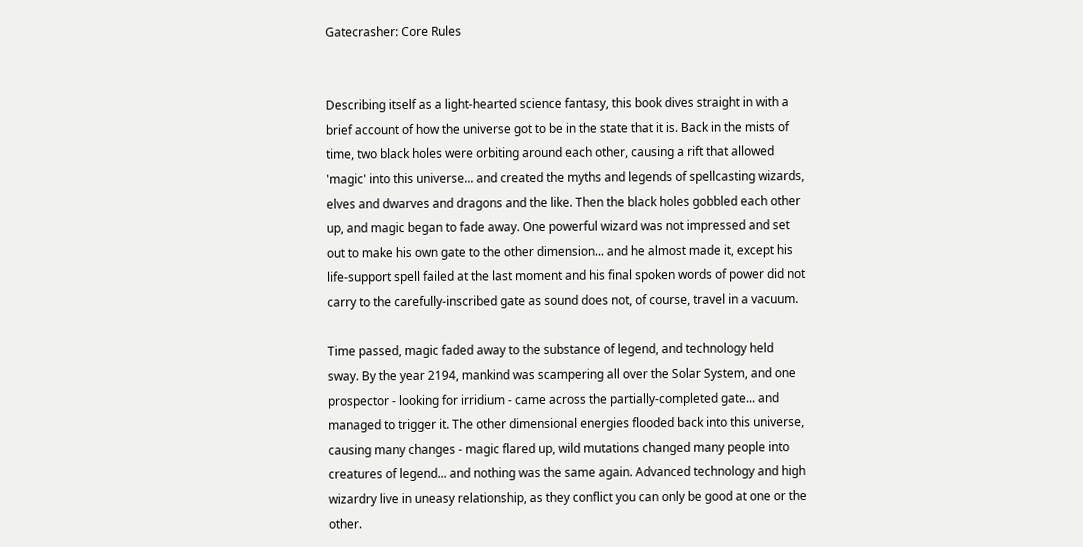Gatecrasher: Core Rules


Describing itself as a light-hearted science fantasy, this book dives straight in with a brief account of how the universe got to be in the state that it is. Back in the mists of time, two black holes were orbiting around each other, causing a rift that allowed 'magic' into this universe... and created the myths and legends of spellcasting wizards, elves and dwarves and dragons and the like. Then the black holes gobbled each other up, and magic began to fade away. One powerful wizard was not impressed and set out to make his own gate to the other dimension... and he almost made it, except his life-support spell failed at the last moment and his final spoken words of power did not carry to the carefully-inscribed gate as sound does not, of course, travel in a vacuum.

Time passed, magic faded away to the substance of legend, and technology held sway. By the year 2194, mankind was scampering all over the Solar System, and one prospector - looking for irridium - came across the partially-completed gate... and managed to trigger it. The other dimensional energies flooded back into this universe, causing many changes - magic flared up, wild mutations changed many people into creatures of legend... and nothing was the same again. Advanced technology and high wizardry live in uneasy relationship, as they conflict you can only be good at one or the other.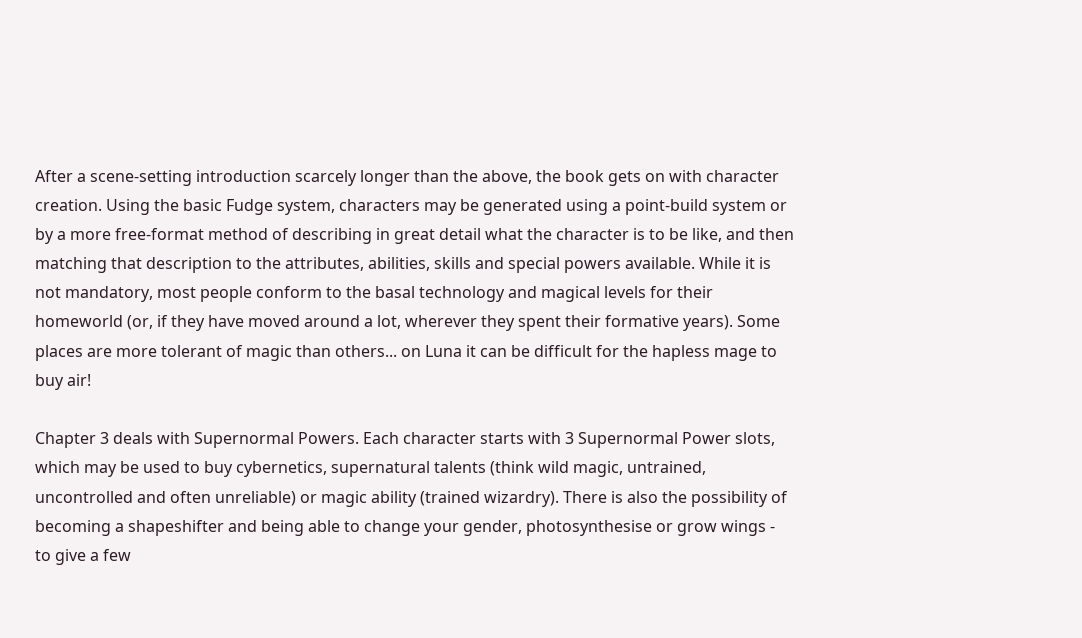After a scene-setting introduction scarcely longer than the above, the book gets on with character creation. Using the basic Fudge system, characters may be generated using a point-build system or by a more free-format method of describing in great detail what the character is to be like, and then matching that description to the attributes, abilities, skills and special powers available. While it is not mandatory, most people conform to the basal technology and magical levels for their homeworld (or, if they have moved around a lot, wherever they spent their formative years). Some places are more tolerant of magic than others... on Luna it can be difficult for the hapless mage to buy air!

Chapter 3 deals with Supernormal Powers. Each character starts with 3 Supernormal Power slots, which may be used to buy cybernetics, supernatural talents (think wild magic, untrained, uncontrolled and often unreliable) or magic ability (trained wizardry). There is also the possibility of becoming a shapeshifter and being able to change your gender, photosynthesise or grow wings - to give a few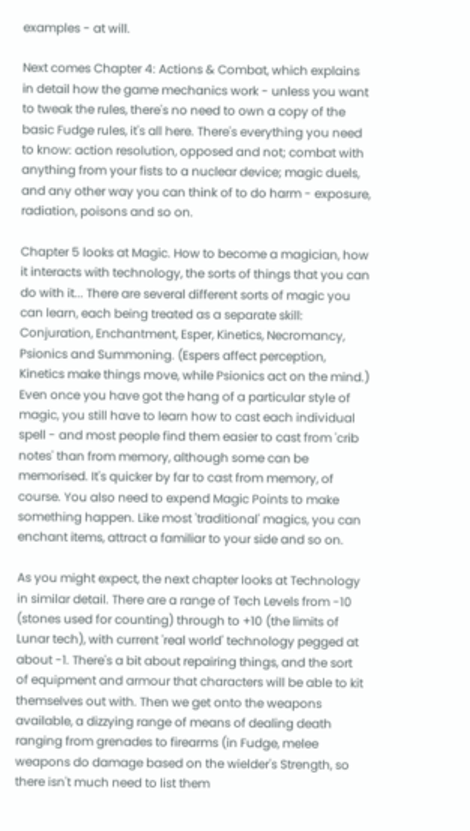examples - at will.

Next comes Chapter 4: Actions & Combat, which explains in detail how the game mechanics work - unless you want to tweak the rules, there's no need to own a copy of the basic Fudge rules, it's all here. There's everything you need to know: action resolution, opposed and not; combat with anything from your fists to a nuclear device; magic duels, and any other way you can think of to do harm - exposure, radiation, poisons and so on.

Chapter 5 looks at Magic. How to become a magician, how it interacts with technology, the sorts of things that you can do with it... There are several different sorts of magic you can learn, each being treated as a separate skill: Conjuration, Enchantment, Esper, Kinetics, Necromancy, Psionics and Summoning. (Espers affect perception, Kinetics make things move, while Psionics act on the mind.) Even once you have got the hang of a particular style of magic, you still have to learn how to cast each individual spell - and most people find them easier to cast from 'crib notes' than from memory, although some can be memorised. It's quicker by far to cast from memory, of course. You also need to expend Magic Points to make something happen. Like most 'traditional' magics, you can enchant items, attract a familiar to your side and so on.

As you might expect, the next chapter looks at Technology in similar detail. There are a range of Tech Levels from -10 (stones used for counting) through to +10 (the limits of Lunar tech), with current 'real world' technology pegged at about -1. There's a bit about repairing things, and the sort of equipment and armour that characters will be able to kit themselves out with. Then we get onto the weapons available, a dizzying range of means of dealing death ranging from grenades to firearms (in Fudge, melee weapons do damage based on the wielder's Strength, so there isn't much need to list them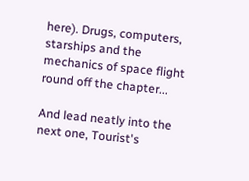here). Drugs, computers, starships and the mechanics of space flight round off the chapter...

And lead neatly into the next one, Tourist's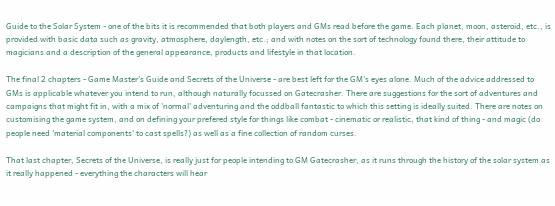Guide to the Solar System - one of the bits it is recommended that both players and GMs read before the game. Each planet, moon, asteroid, etc., is provided with basic data such as gravity, atmosphere, daylength, etc.; and with notes on the sort of technology found there, their attitude to magicians and a description of the general appearance, products and lifestyle in that location.

The final 2 chapters - Game Master's Guide and Secrets of the Universe - are best left for the GM's eyes alone. Much of the advice addressed to GMs is applicable whatever you intend to run, although naturally focussed on Gatecrasher. There are suggestions for the sort of adventures and campaigns that might fit in, with a mix of 'normal' adventuring and the oddball fantastic to which this setting is ideally suited. There are notes on customising the game system, and on defining your prefered style for things like combat - cinematic or realistic, that kind of thing - and magic (do people need 'material components' to cast spells?) as well as a fine collection of random curses.

That last chapter, Secrets of the Universe, is really just for people intending to GM Gatecrasher, as it runs through the history of the solar system as it really happened - everything the characters will hear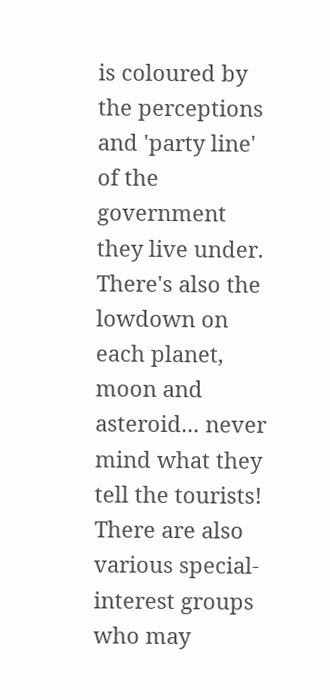is coloured by the perceptions and 'party line' of the government they live under. There's also the lowdown on each planet, moon and asteroid... never mind what they tell the tourists! There are also various special-interest groups who may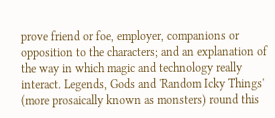prove friend or foe, employer, companions or opposition to the characters; and an explanation of the way in which magic and technology really interact. Legends, Gods and 'Random Icky Things' (more prosaically known as monsters) round this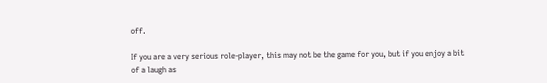off.

If you are a very serious role-player, this may not be the game for you, but if you enjoy a bit of a laugh as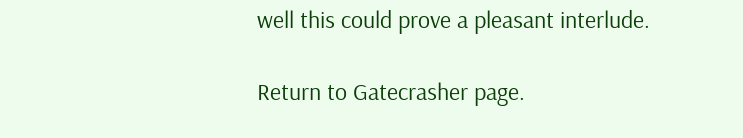well this could prove a pleasant interlude.

Return to Gatecrasher page.